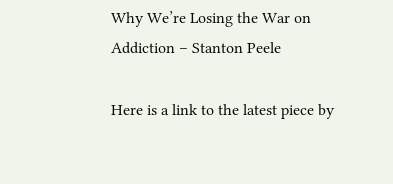Why We’re Losing the War on Addiction – Stanton Peele

Here is a link to the latest piece by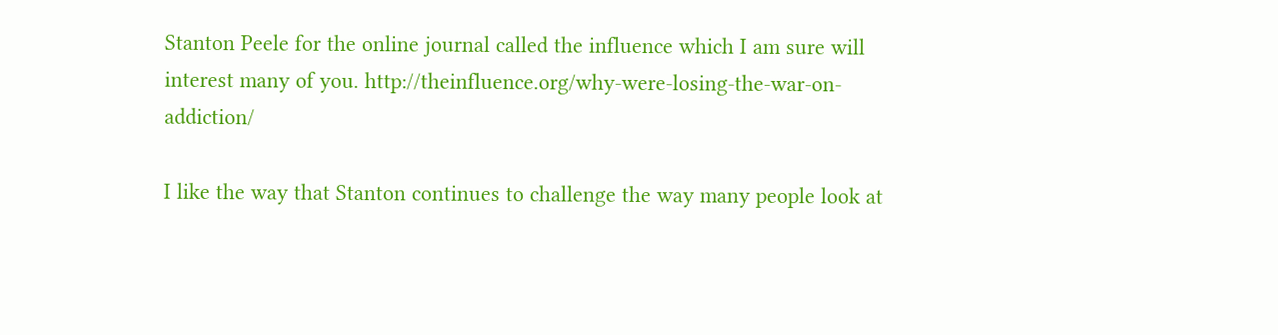Stanton Peele for the online journal called the influence which I am sure will interest many of you. http://theinfluence.org/why-were-losing-the-war-on-addiction/

I like the way that Stanton continues to challenge the way many people look at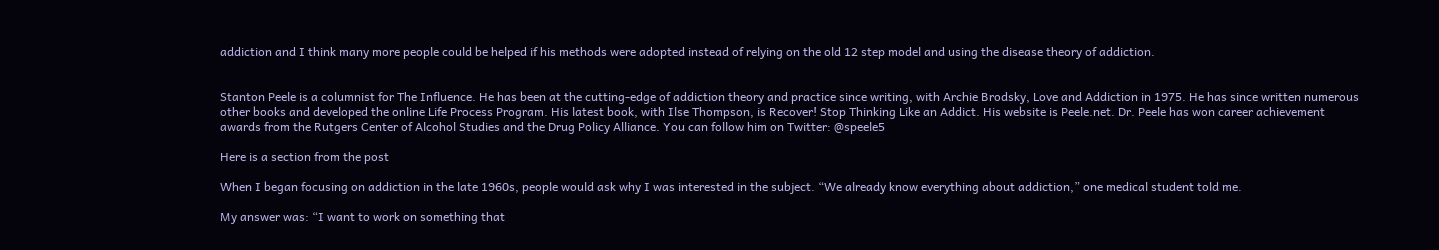addiction and I think many more people could be helped if his methods were adopted instead of relying on the old 12 step model and using the disease theory of addiction.


Stanton Peele is a columnist for The Influence. He has been at the cutting-edge of addiction theory and practice since writing, with Archie Brodsky, Love and Addiction in 1975. He has since written numerous other books and developed the online Life Process Program. His latest book, with Ilse Thompson, is Recover! Stop Thinking Like an Addict. His website is Peele.net. Dr. Peele has won career achievement awards from the Rutgers Center of Alcohol Studies and the Drug Policy Alliance. You can follow him on Twitter: @speele5

Here is a section from the post

When I began focusing on addiction in the late 1960s, people would ask why I was interested in the subject. “We already know everything about addiction,” one medical student told me.

My answer was: “I want to work on something that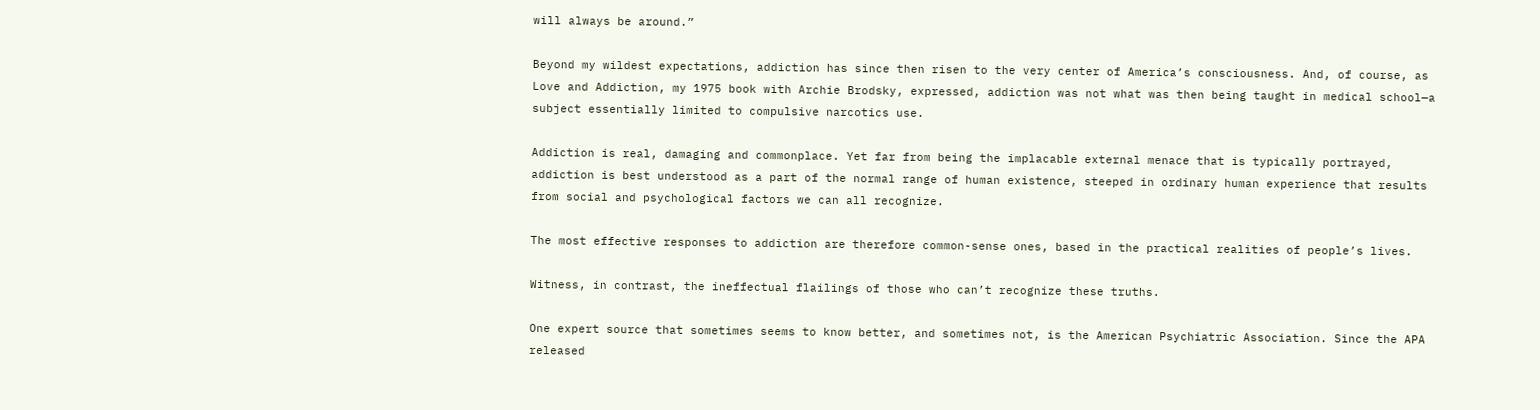will always be around.”

Beyond my wildest expectations, addiction has since then risen to the very center of America’s consciousness. And, of course, as Love and Addiction, my 1975 book with Archie Brodsky, expressed, addiction was not what was then being taught in medical school—a subject essentially limited to compulsive narcotics use.

Addiction is real, damaging and commonplace. Yet far from being the implacable external menace that is typically portrayed, addiction is best understood as a part of the normal range of human existence, steeped in ordinary human experience that results from social and psychological factors we can all recognize.

The most effective responses to addiction are therefore common-sense ones, based in the practical realities of people’s lives.

Witness, in contrast, the ineffectual flailings of those who can’t recognize these truths.

One expert source that sometimes seems to know better, and sometimes not, is the American Psychiatric Association. Since the APA released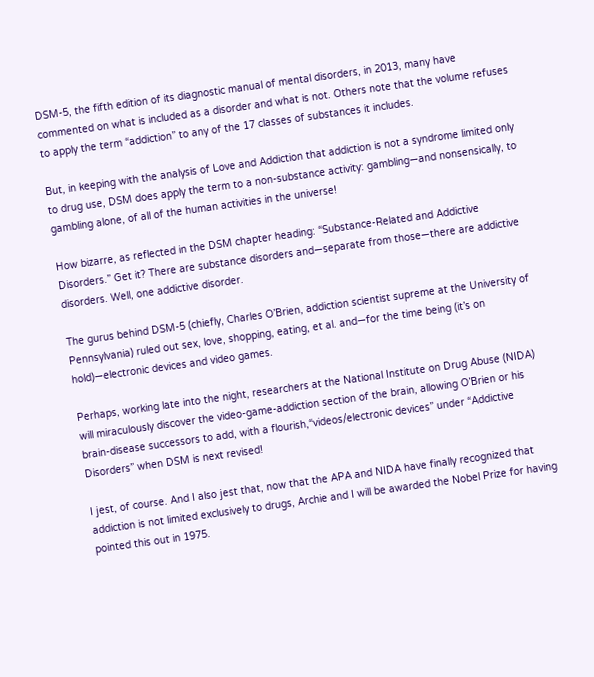DSM-5, the fifth edition of its diagnostic manual of mental disorders, in 2013, many have commented on what is included as a disorder and what is not. Others note that the volume refuses to apply the term “addiction” to any of the 17 classes of substances it includes.

But, in keeping with the analysis of Love and Addiction that addiction is not a syndrome limited only to drug use, DSM does apply the term to a non-substance activity: gambling—and nonsensically, to gambling alone, of all of the human activities in the universe!

How bizarre, as reflected in the DSM chapter heading: “Substance-Related and Addictive Disorders.” Get it? There are substance disorders and—separate from those—there are addictive disorders. Well, one addictive disorder.

The gurus behind DSM-5 (chiefly, Charles O’Brien, addiction scientist supreme at the University of Pennsylvania) ruled out sex, love, shopping, eating, et al. and—for the time being (it’s on hold)—electronic devices and video games.

Perhaps, working late into the night, researchers at the National Institute on Drug Abuse (NIDA) will miraculously discover the video-game-addiction section of the brain, allowing O’Brien or his brain-disease successors to add, with a flourish,“videos/electronic devices” under “Addictive Disorders” when DSM is next revised!

I jest, of course. And I also jest that, now that the APA and NIDA have finally recognized that addiction is not limited exclusively to drugs, Archie and I will be awarded the Nobel Prize for having pointed this out in 1975.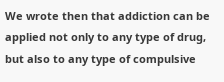We wrote then that addiction can be applied not only to any type of drug, but also to any type of compulsive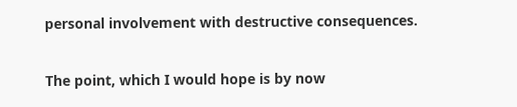personal involvement with destructive consequences.

The point, which I would hope is by now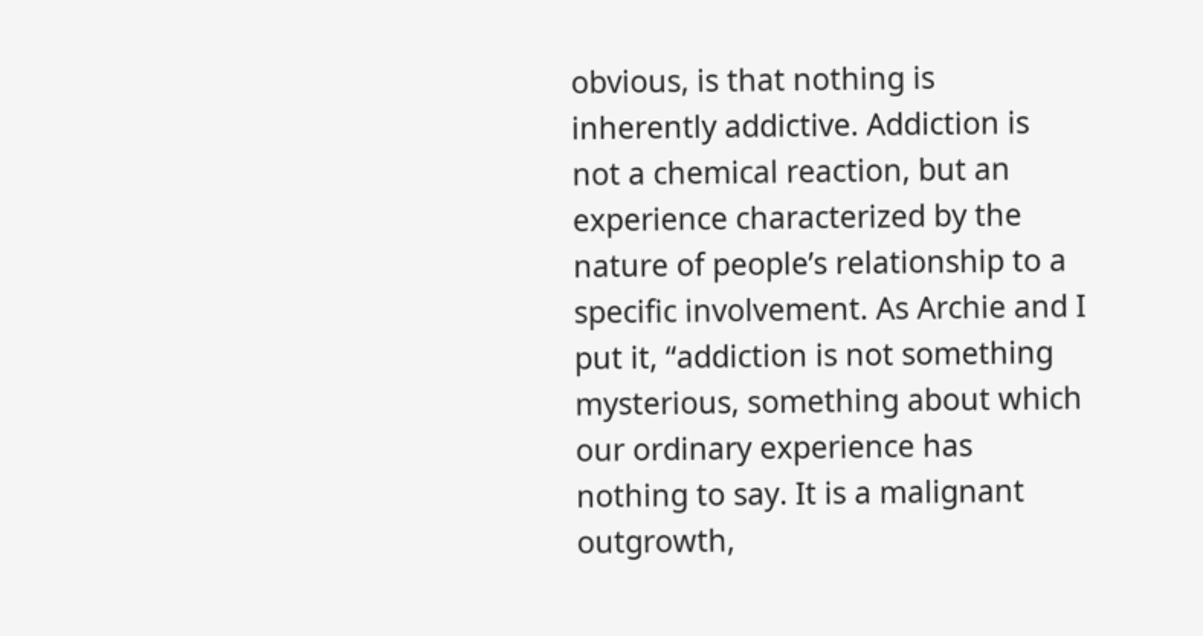obvious, is that nothing is inherently addictive. Addiction is not a chemical reaction, but an experience characterized by the nature of people’s relationship to a specific involvement. As Archie and I put it, “addiction is not something mysterious, something about which our ordinary experience has nothing to say. It is a malignant outgrowth,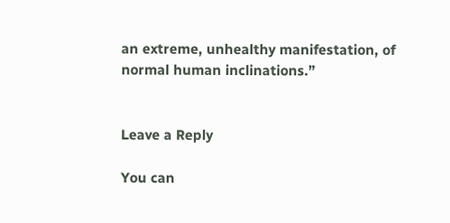an extreme, unhealthy manifestation, of normal human inclinations.”


Leave a Reply

You can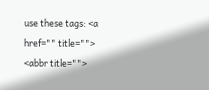use these tags: <a href="" title=""> <abbr title="">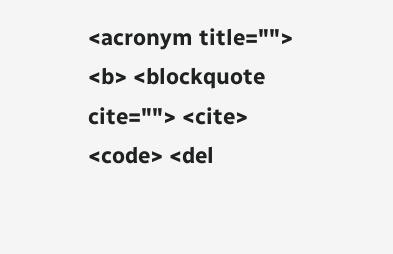<acronym title=""> <b> <blockquote cite=""> <cite> <code> <del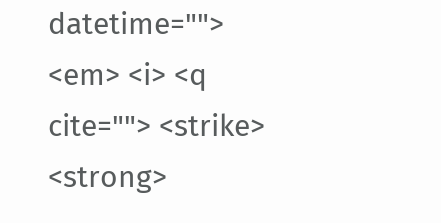datetime=""> <em> <i> <q cite=""> <strike> <strong>